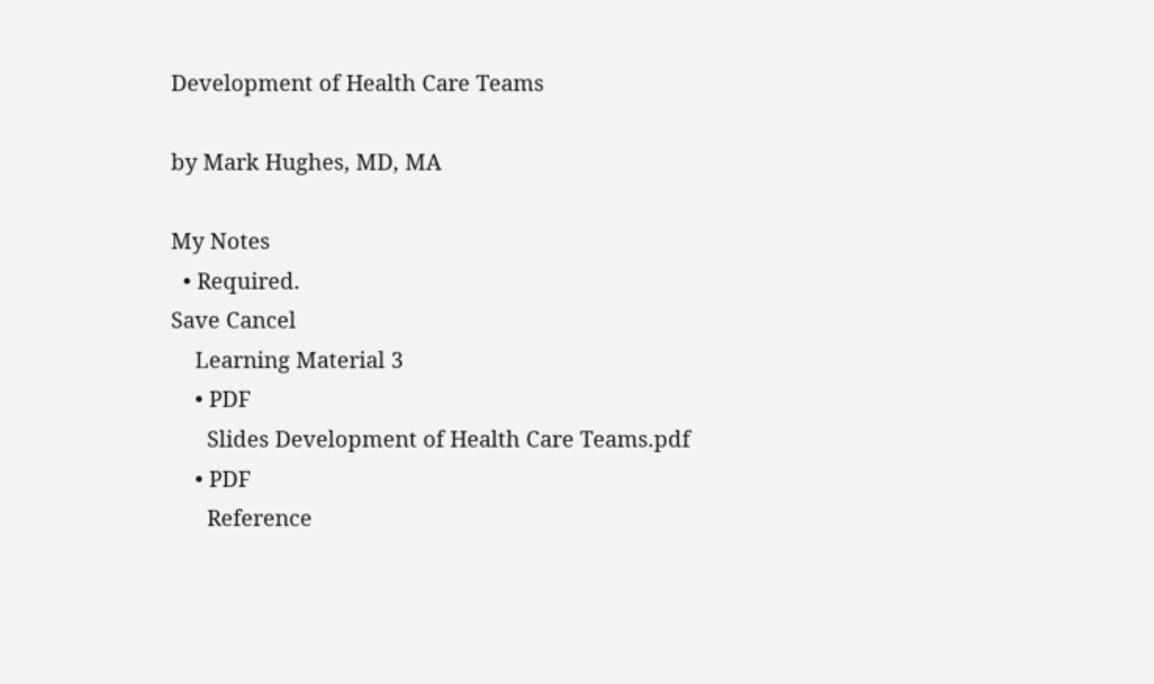Development of Health Care Teams

by Mark Hughes, MD, MA

My Notes
  • Required.
Save Cancel
    Learning Material 3
    • PDF
      Slides Development of Health Care Teams.pdf
    • PDF
      Reference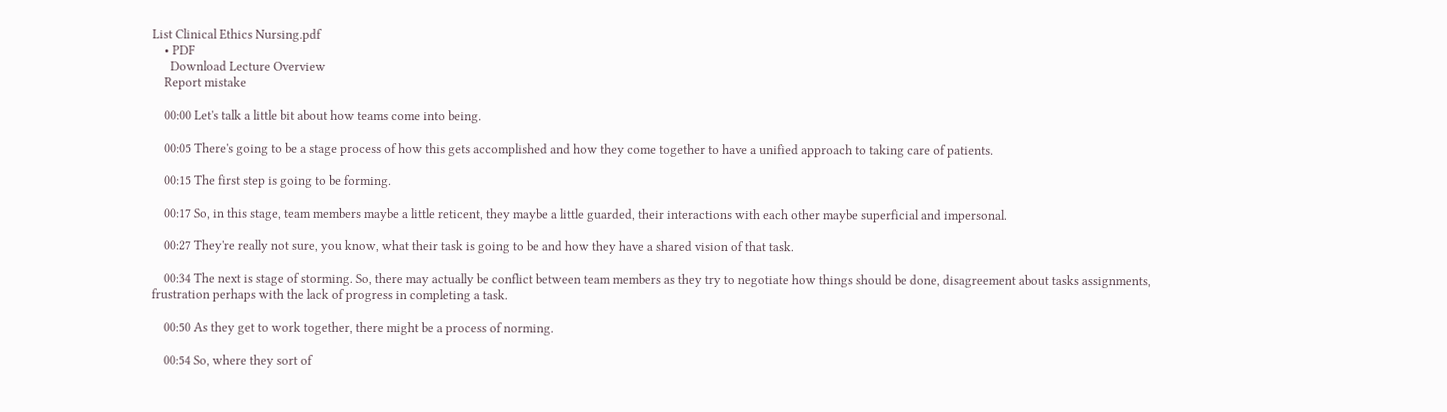List Clinical Ethics Nursing.pdf
    • PDF
      Download Lecture Overview
    Report mistake

    00:00 Let's talk a little bit about how teams come into being.

    00:05 There's going to be a stage process of how this gets accomplished and how they come together to have a unified approach to taking care of patients.

    00:15 The first step is going to be forming.

    00:17 So, in this stage, team members maybe a little reticent, they maybe a little guarded, their interactions with each other maybe superficial and impersonal.

    00:27 They're really not sure, you know, what their task is going to be and how they have a shared vision of that task.

    00:34 The next is stage of storming. So, there may actually be conflict between team members as they try to negotiate how things should be done, disagreement about tasks assignments, frustration perhaps with the lack of progress in completing a task.

    00:50 As they get to work together, there might be a process of norming.

    00:54 So, where they sort of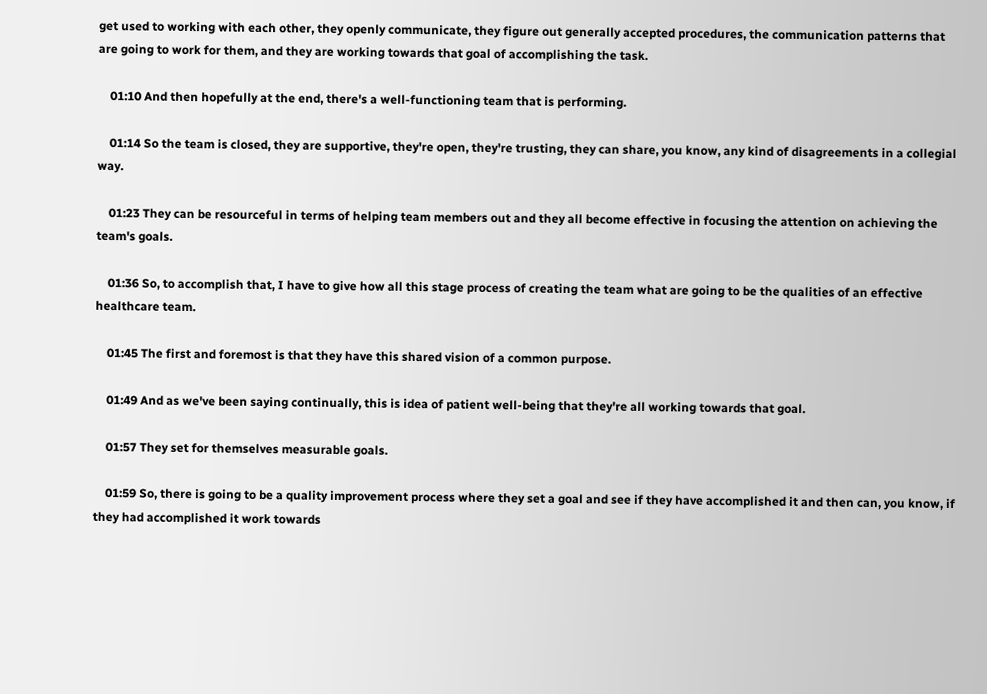get used to working with each other, they openly communicate, they figure out generally accepted procedures, the communication patterns that are going to work for them, and they are working towards that goal of accomplishing the task.

    01:10 And then hopefully at the end, there's a well-functioning team that is performing.

    01:14 So the team is closed, they are supportive, they're open, they're trusting, they can share, you know, any kind of disagreements in a collegial way.

    01:23 They can be resourceful in terms of helping team members out and they all become effective in focusing the attention on achieving the team's goals.

    01:36 So, to accomplish that, I have to give how all this stage process of creating the team what are going to be the qualities of an effective healthcare team.

    01:45 The first and foremost is that they have this shared vision of a common purpose.

    01:49 And as we've been saying continually, this is idea of patient well-being that they're all working towards that goal.

    01:57 They set for themselves measurable goals.

    01:59 So, there is going to be a quality improvement process where they set a goal and see if they have accomplished it and then can, you know, if they had accomplished it work towards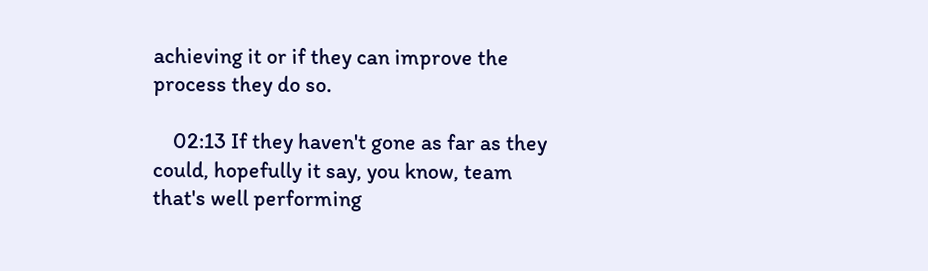achieving it or if they can improve the process they do so.

    02:13 If they haven't gone as far as they could, hopefully it say, you know, team that's well performing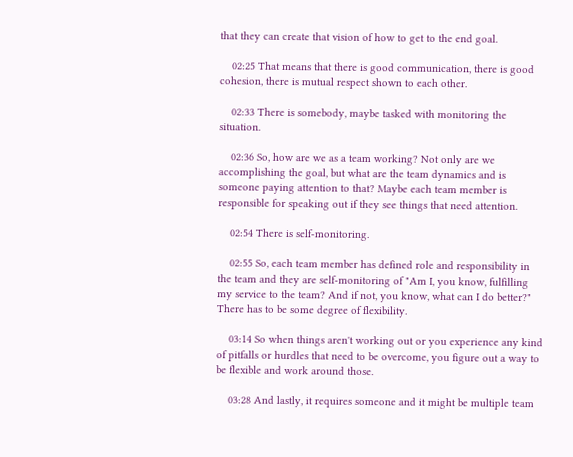that they can create that vision of how to get to the end goal.

    02:25 That means that there is good communication, there is good cohesion, there is mutual respect shown to each other.

    02:33 There is somebody, maybe tasked with monitoring the situation.

    02:36 So, how are we as a team working? Not only are we accomplishing the goal, but what are the team dynamics and is someone paying attention to that? Maybe each team member is responsible for speaking out if they see things that need attention.

    02:54 There is self-monitoring.

    02:55 So, each team member has defined role and responsibility in the team and they are self-monitoring of "Am I, you know, fulfilling my service to the team? And if not, you know, what can I do better?" There has to be some degree of flexibility.

    03:14 So when things aren't working out or you experience any kind of pitfalls or hurdles that need to be overcome, you figure out a way to be flexible and work around those.

    03:28 And lastly, it requires someone and it might be multiple team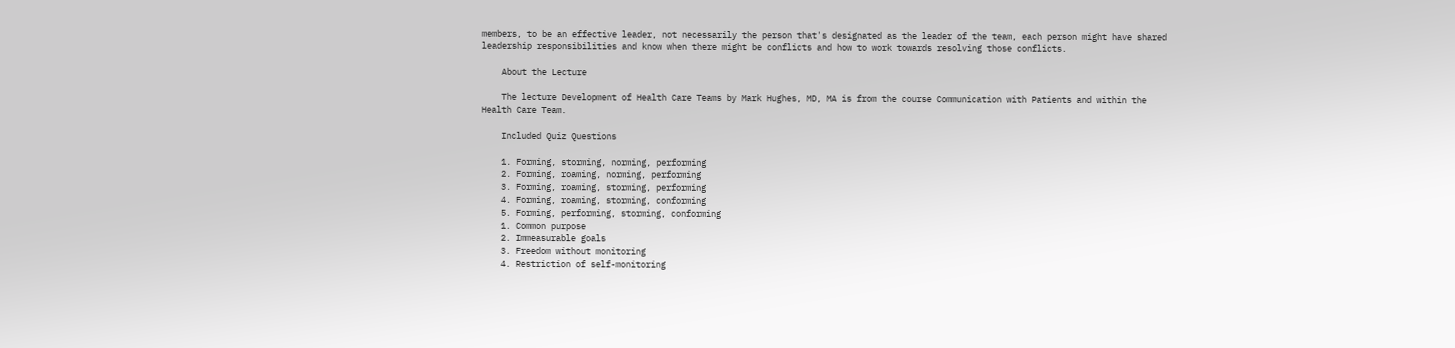members, to be an effective leader, not necessarily the person that's designated as the leader of the team, each person might have shared leadership responsibilities and know when there might be conflicts and how to work towards resolving those conflicts.

    About the Lecture

    The lecture Development of Health Care Teams by Mark Hughes, MD, MA is from the course Communication with Patients and within the Health Care Team.

    Included Quiz Questions

    1. Forming, storming, norming, performing
    2. Forming, roaming, norming, performing
    3. Forming, roaming, storming, performing
    4. Forming, roaming, storming, conforming
    5. Forming, performing, storming, conforming
    1. Common purpose
    2. Immeasurable goals
    3. Freedom without monitoring
    4. Restriction of self-monitoring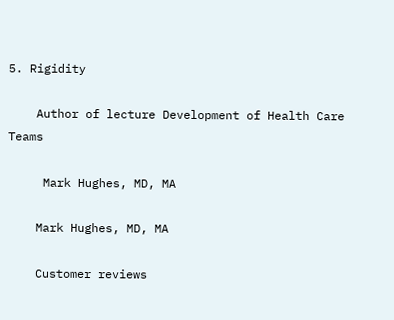5. Rigidity

    Author of lecture Development of Health Care Teams

     Mark Hughes, MD, MA

    Mark Hughes, MD, MA

    Customer reviews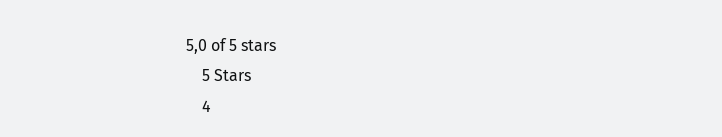5,0 of 5 stars
    5 Stars
    4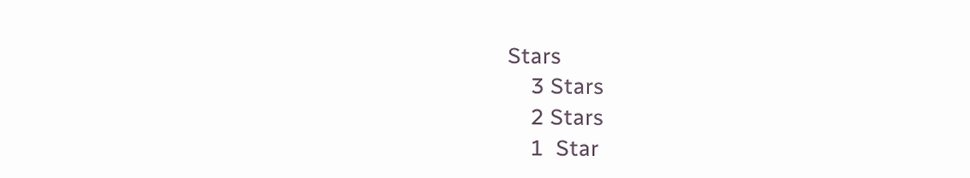Stars
    3 Stars
    2 Stars
    1  Star